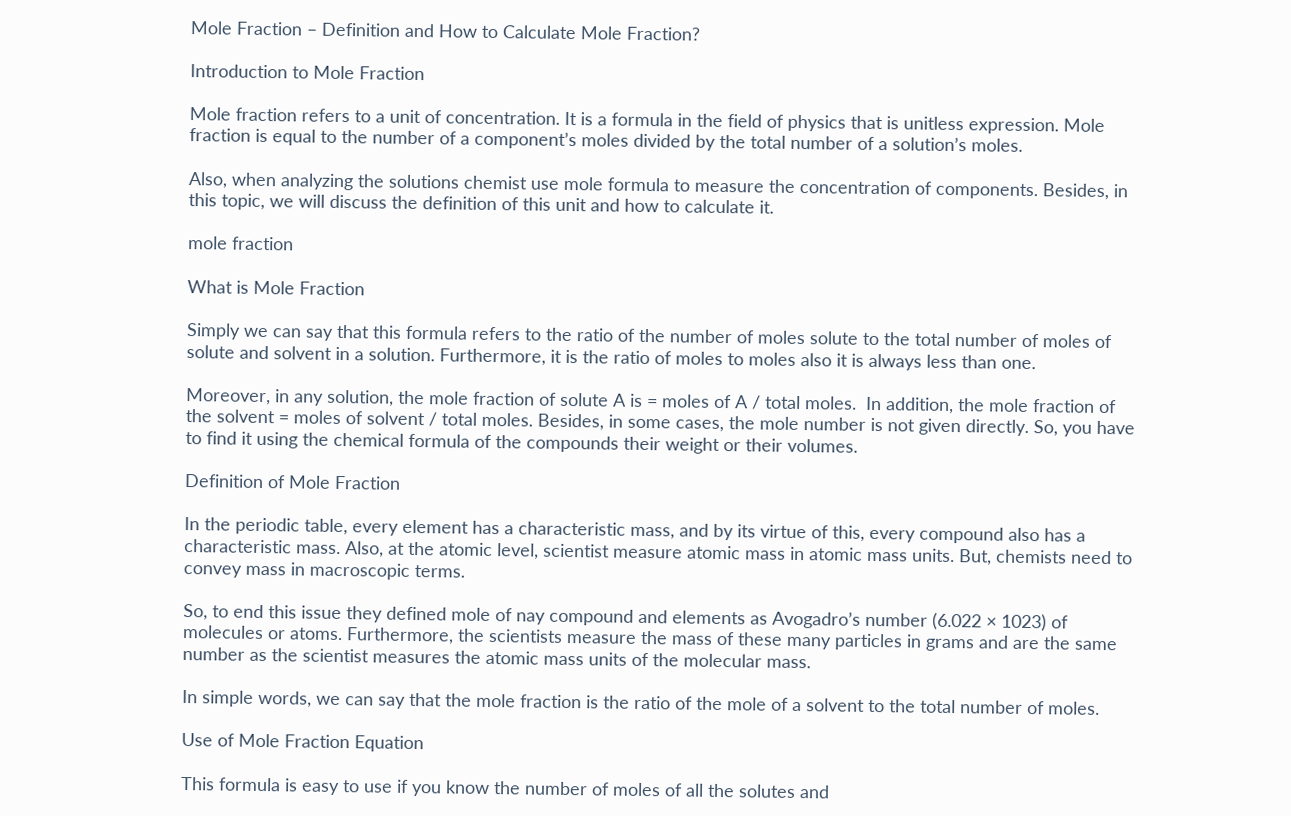Mole Fraction – Definition and How to Calculate Mole Fraction?

Introduction to Mole Fraction

Mole fraction refers to a unit of concentration. It is a formula in the field of physics that is unitless expression. Mole fraction is equal to the number of a component’s moles divided by the total number of a solution’s moles.

Also, when analyzing the solutions chemist use mole formula to measure the concentration of components. Besides, in this topic, we will discuss the definition of this unit and how to calculate it.

mole fraction

What is Mole Fraction

Simply we can say that this formula refers to the ratio of the number of moles solute to the total number of moles of solute and solvent in a solution. Furthermore, it is the ratio of moles to moles also it is always less than one.

Moreover, in any solution, the mole fraction of solute A is = moles of A / total moles.  In addition, the mole fraction of the solvent = moles of solvent / total moles. Besides, in some cases, the mole number is not given directly. So, you have to find it using the chemical formula of the compounds their weight or their volumes.

Definition of Mole Fraction

In the periodic table, every element has a characteristic mass, and by its virtue of this, every compound also has a characteristic mass. Also, at the atomic level, scientist measure atomic mass in atomic mass units. But, chemists need to convey mass in macroscopic terms.

So, to end this issue they defined mole of nay compound and elements as Avogadro’s number (6.022 × 1023) of molecules or atoms. Furthermore, the scientists measure the mass of these many particles in grams and are the same number as the scientist measures the atomic mass units of the molecular mass.

In simple words, we can say that the mole fraction is the ratio of the mole of a solvent to the total number of moles.

Use of Mole Fraction Equation

This formula is easy to use if you know the number of moles of all the solutes and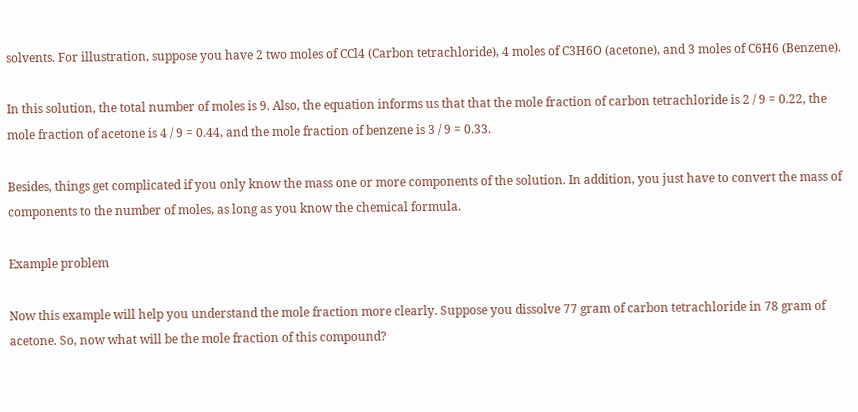solvents. For illustration, suppose you have 2 two moles of CCl4 (Carbon tetrachloride), 4 moles of C3H6O (acetone), and 3 moles of C6H6 (Benzene).

In this solution, the total number of moles is 9. Also, the equation informs us that that the mole fraction of carbon tetrachloride is 2 / 9 = 0.22, the mole fraction of acetone is 4 / 9 = 0.44, and the mole fraction of benzene is 3 / 9 = 0.33.

Besides, things get complicated if you only know the mass one or more components of the solution. In addition, you just have to convert the mass of components to the number of moles, as long as you know the chemical formula.

Example problem

Now this example will help you understand the mole fraction more clearly. Suppose you dissolve 77 gram of carbon tetrachloride in 78 gram of acetone. So, now what will be the mole fraction of this compound?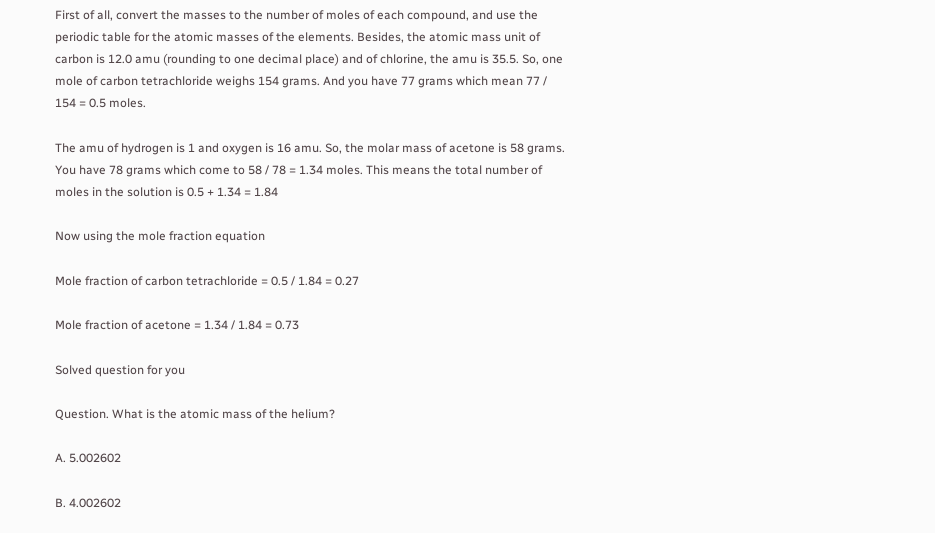First of all, convert the masses to the number of moles of each compound, and use the periodic table for the atomic masses of the elements. Besides, the atomic mass unit of carbon is 12.0 amu (rounding to one decimal place) and of chlorine, the amu is 35.5. So, one mole of carbon tetrachloride weighs 154 grams. And you have 77 grams which mean 77 / 154 = 0.5 moles.

The amu of hydrogen is 1 and oxygen is 16 amu. So, the molar mass of acetone is 58 grams. You have 78 grams which come to 58 / 78 = 1.34 moles. This means the total number of moles in the solution is 0.5 + 1.34 = 1.84

Now using the mole fraction equation

Mole fraction of carbon tetrachloride = 0.5 / 1.84 = 0.27

Mole fraction of acetone = 1.34 / 1.84 = 0.73

Solved question for you

Question. What is the atomic mass of the helium?

A. 5.002602

B. 4.002602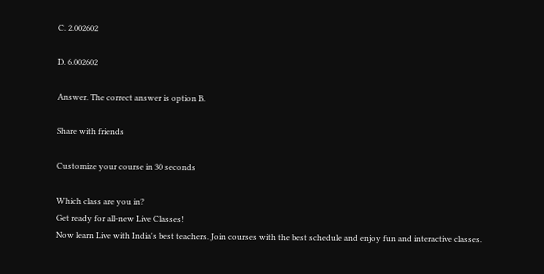C. 2.002602

D. 6.002602

Answer. The correct answer is option B.

Share with friends

Customize your course in 30 seconds

Which class are you in?
Get ready for all-new Live Classes!
Now learn Live with India's best teachers. Join courses with the best schedule and enjoy fun and interactive classes.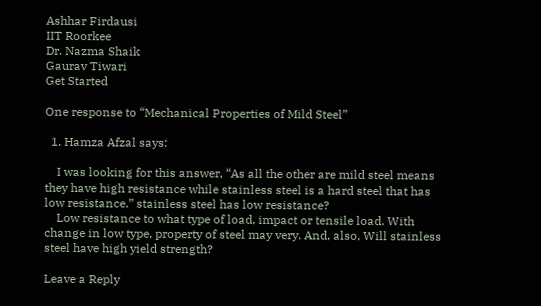Ashhar Firdausi
IIT Roorkee
Dr. Nazma Shaik
Gaurav Tiwari
Get Started

One response to “Mechanical Properties of Mild Steel”

  1. Hamza Afzal says:

    I was looking for this answer, “As all the other are mild steel means they have high resistance while stainless steel is a hard steel that has low resistance.” stainless steel has low resistance?
    Low resistance to what type of load, impact or tensile load. With change in low type, property of steel may very. And, also, Will stainless steel have high yield strength?

Leave a Reply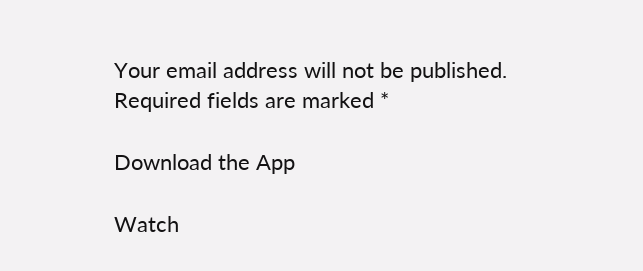Your email address will not be published. Required fields are marked *

Download the App

Watch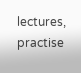lectures, practise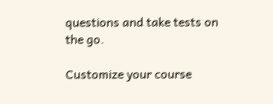questions and take tests on the go.

Customize your course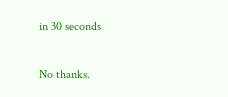in 30 seconds

No thanks.